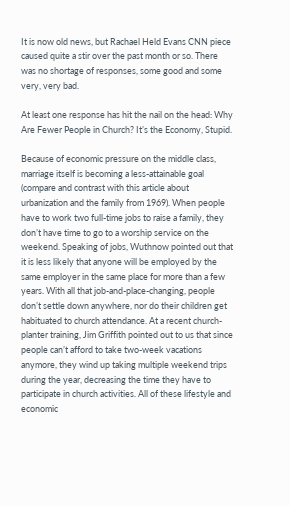It is now old news, but Rachael Held Evans CNN piece caused quite a stir over the past month or so. There was no shortage of responses, some good and some very, very bad.

At least one response has hit the nail on the head: Why Are Fewer People in Church? It’s the Economy, Stupid.

Because of economic pressure on the middle class, marriage itself is becoming a less-attainable goal (compare and contrast with this article about urbanization and the family from 1969). When people have to work two full-time jobs to raise a family, they don’t have time to go to a worship service on the weekend. Speaking of jobs, Wuthnow pointed out that it is less likely that anyone will be employed by the same employer in the same place for more than a few years. With all that job-and-place-changing, people don’t settle down anywhere, nor do their children get habituated to church attendance. At a recent church-planter training, Jim Griffith pointed out to us that since people can’t afford to take two-week vacations anymore, they wind up taking multiple weekend trips during the year, decreasing the time they have to participate in church activities. All of these lifestyle and economic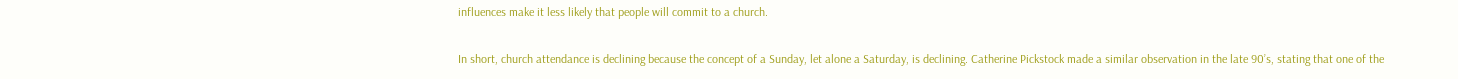influences make it less likely that people will commit to a church.

In short, church attendance is declining because the concept of a Sunday, let alone a Saturday, is declining. Catherine Pickstock made a similar observation in the late 90’s, stating that one of the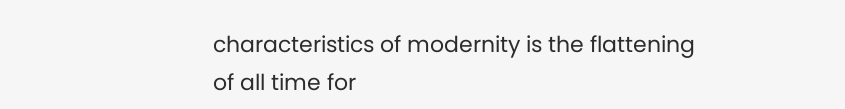characteristics of modernity is the flattening of all time for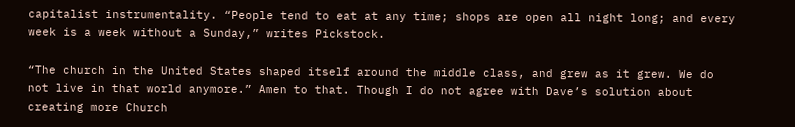capitalist instrumentality. “People tend to eat at any time; shops are open all night long; and every week is a week without a Sunday,” writes Pickstock.

“The church in the United States shaped itself around the middle class, and grew as it grew. We do not live in that world anymore.” Amen to that. Though I do not agree with Dave’s solution about creating more Church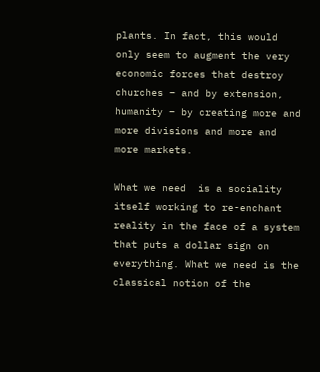plants. In fact, this would only seem to augment the very economic forces that destroy churches – and by extension, humanity – by creating more and more divisions and more and more markets.

What we need  is a sociality itself working to re-enchant reality in the face of a system that puts a dollar sign on everything. What we need is the classical notion of the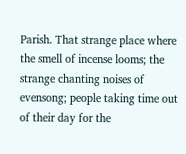Parish. That strange place where the smell of incense looms; the strange chanting noises of evensong; people taking time out of their day for the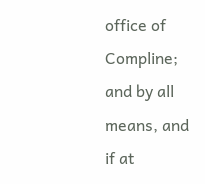office of Compline; and by all means, and if at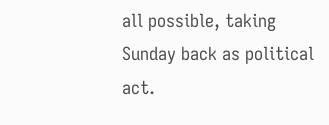all possible, taking Sunday back as political act.